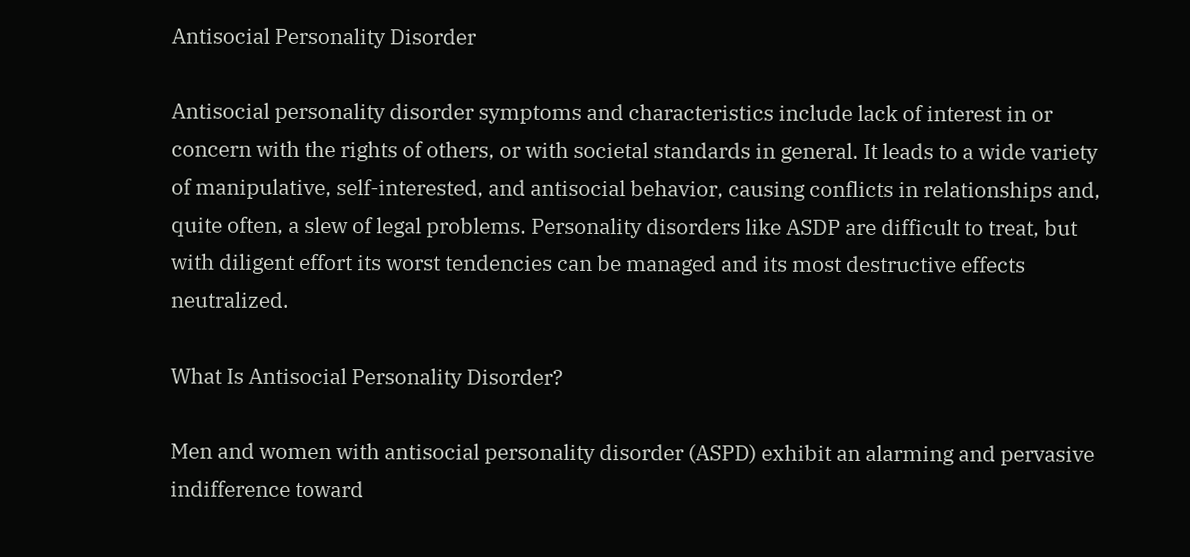Antisocial Personality Disorder

Antisocial personality disorder symptoms and characteristics include lack of interest in or concern with the rights of others, or with societal standards in general. It leads to a wide variety of manipulative, self-interested, and antisocial behavior, causing conflicts in relationships and, quite often, a slew of legal problems. Personality disorders like ASDP are difficult to treat, but with diligent effort its worst tendencies can be managed and its most destructive effects neutralized.

What Is Antisocial Personality Disorder?

Men and women with antisocial personality disorder (ASPD) exhibit an alarming and pervasive indifference toward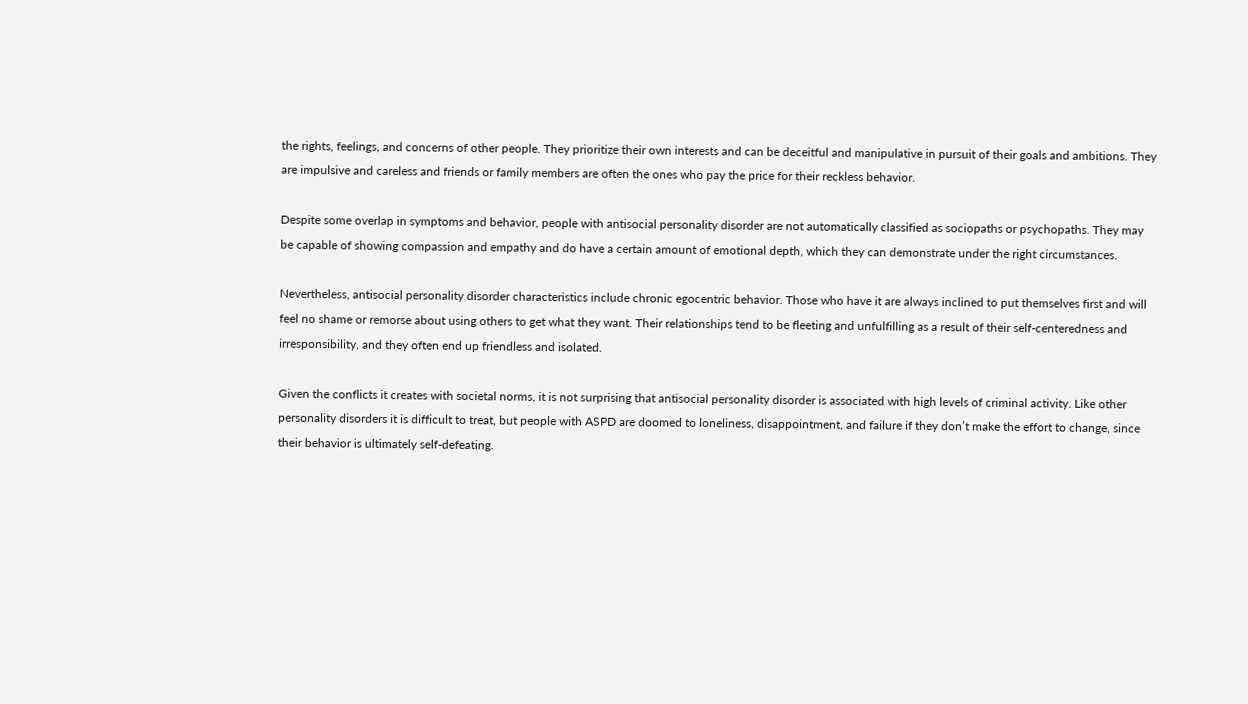the rights, feelings, and concerns of other people. They prioritize their own interests and can be deceitful and manipulative in pursuit of their goals and ambitions. They are impulsive and careless and friends or family members are often the ones who pay the price for their reckless behavior.

Despite some overlap in symptoms and behavior, people with antisocial personality disorder are not automatically classified as sociopaths or psychopaths. They may be capable of showing compassion and empathy and do have a certain amount of emotional depth, which they can demonstrate under the right circumstances.

Nevertheless, antisocial personality disorder characteristics include chronic egocentric behavior. Those who have it are always inclined to put themselves first and will feel no shame or remorse about using others to get what they want. Their relationships tend to be fleeting and unfulfilling as a result of their self-centeredness and irresponsibility, and they often end up friendless and isolated.

Given the conflicts it creates with societal norms, it is not surprising that antisocial personality disorder is associated with high levels of criminal activity. Like other personality disorders it is difficult to treat, but people with ASPD are doomed to loneliness, disappointment, and failure if they don’t make the effort to change, since their behavior is ultimately self-defeating.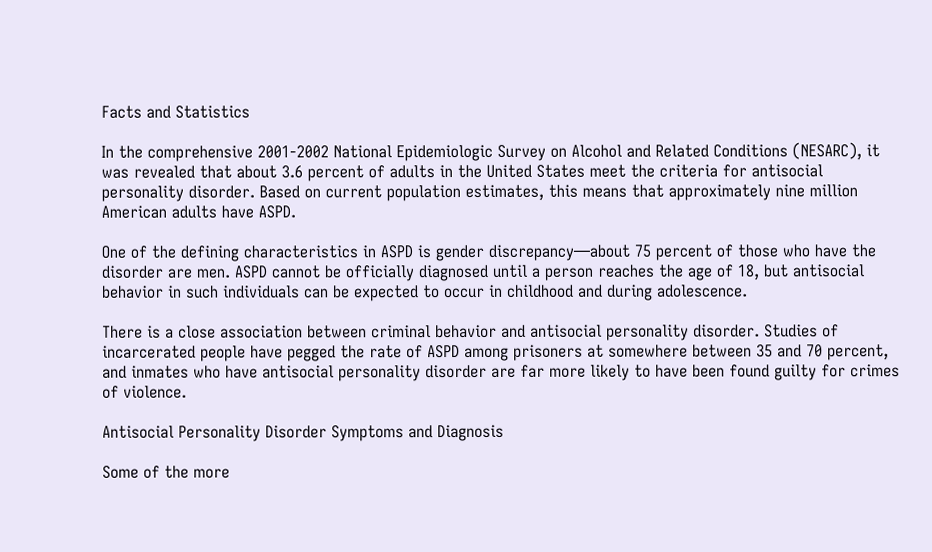Facts and Statistics

In the comprehensive 2001-2002 National Epidemiologic Survey on Alcohol and Related Conditions (NESARC), it was revealed that about 3.6 percent of adults in the United States meet the criteria for antisocial personality disorder. Based on current population estimates, this means that approximately nine million American adults have ASPD.

One of the defining characteristics in ASPD is gender discrepancy—about 75 percent of those who have the disorder are men. ASPD cannot be officially diagnosed until a person reaches the age of 18, but antisocial behavior in such individuals can be expected to occur in childhood and during adolescence.

There is a close association between criminal behavior and antisocial personality disorder. Studies of incarcerated people have pegged the rate of ASPD among prisoners at somewhere between 35 and 70 percent, and inmates who have antisocial personality disorder are far more likely to have been found guilty for crimes of violence.

Antisocial Personality Disorder Symptoms and Diagnosis

Some of the more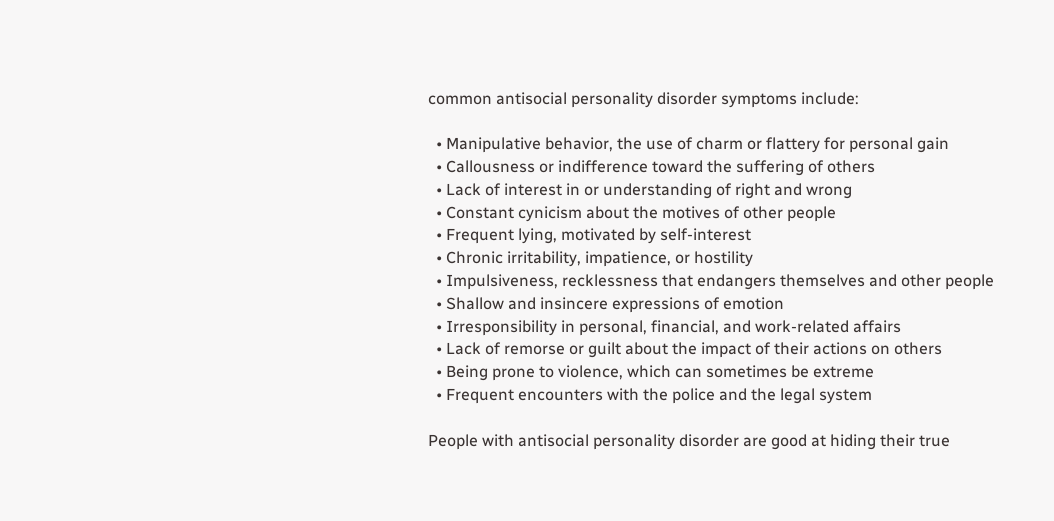common antisocial personality disorder symptoms include:

  • Manipulative behavior, the use of charm or flattery for personal gain
  • Callousness or indifference toward the suffering of others
  • Lack of interest in or understanding of right and wrong
  • Constant cynicism about the motives of other people
  • Frequent lying, motivated by self-interest
  • Chronic irritability, impatience, or hostility
  • Impulsiveness, recklessness that endangers themselves and other people
  • Shallow and insincere expressions of emotion
  • Irresponsibility in personal, financial, and work-related affairs
  • Lack of remorse or guilt about the impact of their actions on others
  • Being prone to violence, which can sometimes be extreme
  • Frequent encounters with the police and the legal system

People with antisocial personality disorder are good at hiding their true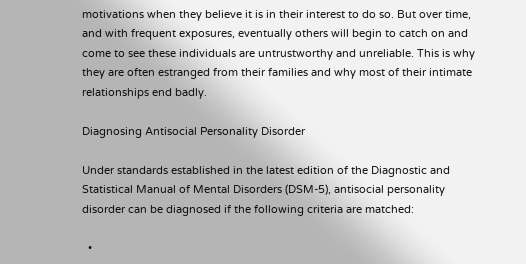motivations when they believe it is in their interest to do so. But over time, and with frequent exposures, eventually others will begin to catch on and come to see these individuals are untrustworthy and unreliable. This is why they are often estranged from their families and why most of their intimate relationships end badly.

Diagnosing Antisocial Personality Disorder

Under standards established in the latest edition of the Diagnostic and Statistical Manual of Mental Disorders (DSM-5), antisocial personality disorder can be diagnosed if the following criteria are matched:

  •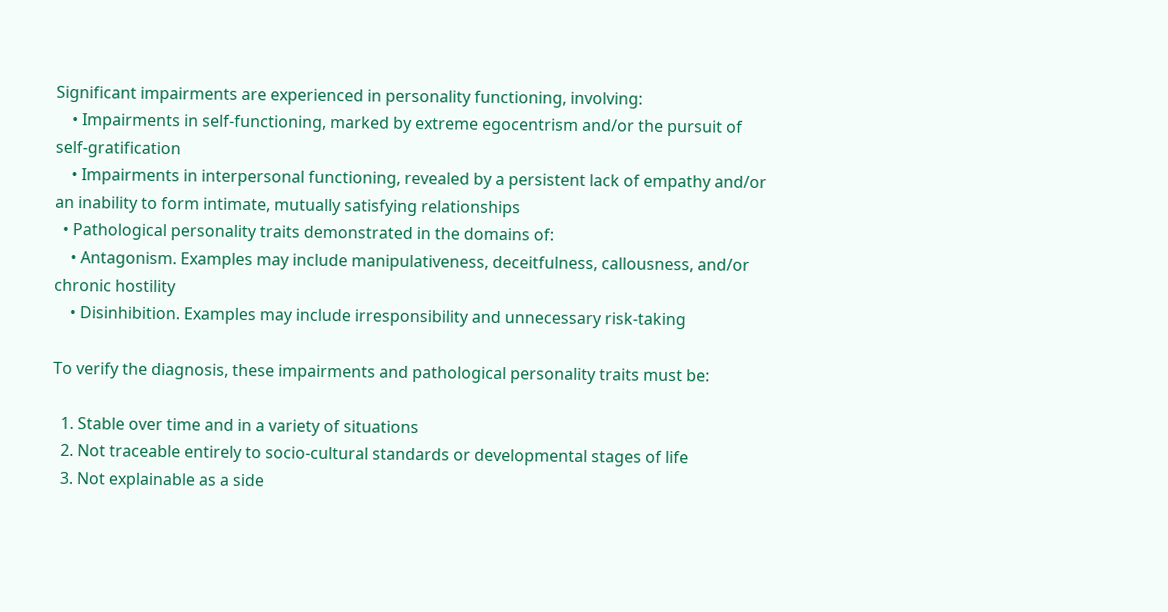Significant impairments are experienced in personality functioning, involving:
    • Impairments in self-functioning, marked by extreme egocentrism and/or the pursuit of self-gratification
    • Impairments in interpersonal functioning, revealed by a persistent lack of empathy and/or an inability to form intimate, mutually satisfying relationships
  • Pathological personality traits demonstrated in the domains of:
    • Antagonism. Examples may include manipulativeness, deceitfulness, callousness, and/or chronic hostility
    • Disinhibition. Examples may include irresponsibility and unnecessary risk-taking

To verify the diagnosis, these impairments and pathological personality traits must be:

  1. Stable over time and in a variety of situations
  2. Not traceable entirely to socio-cultural standards or developmental stages of life
  3. Not explainable as a side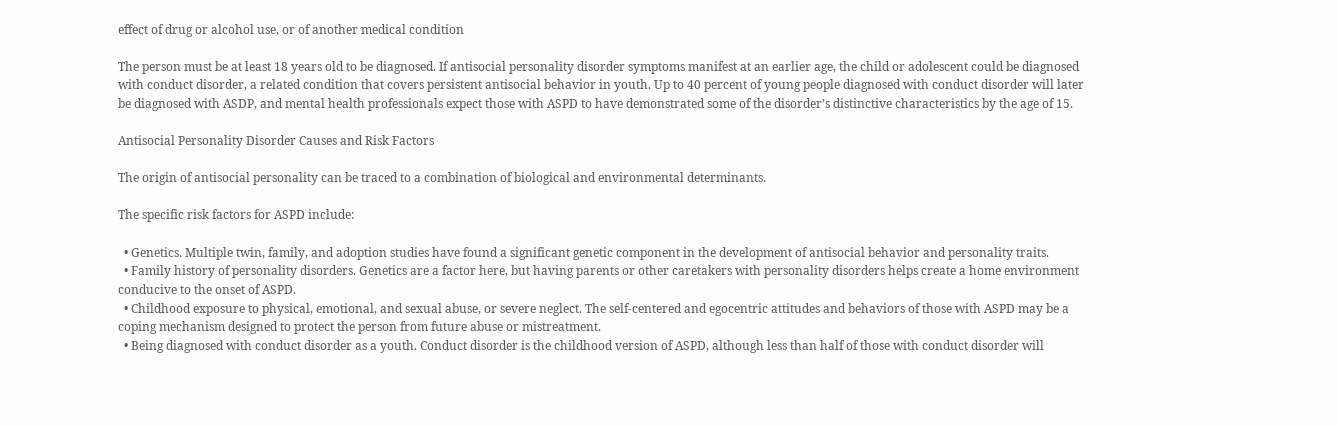effect of drug or alcohol use, or of another medical condition

The person must be at least 18 years old to be diagnosed. If antisocial personality disorder symptoms manifest at an earlier age, the child or adolescent could be diagnosed with conduct disorder, a related condition that covers persistent antisocial behavior in youth. Up to 40 percent of young people diagnosed with conduct disorder will later be diagnosed with ASDP, and mental health professionals expect those with ASPD to have demonstrated some of the disorder’s distinctive characteristics by the age of 15.

Antisocial Personality Disorder Causes and Risk Factors

The origin of antisocial personality can be traced to a combination of biological and environmental determinants.

The specific risk factors for ASPD include:

  • Genetics. Multiple twin, family, and adoption studies have found a significant genetic component in the development of antisocial behavior and personality traits.
  • Family history of personality disorders. Genetics are a factor here, but having parents or other caretakers with personality disorders helps create a home environment conducive to the onset of ASPD.
  • Childhood exposure to physical, emotional, and sexual abuse, or severe neglect. The self-centered and egocentric attitudes and behaviors of those with ASPD may be a coping mechanism designed to protect the person from future abuse or mistreatment.
  • Being diagnosed with conduct disorder as a youth. Conduct disorder is the childhood version of ASPD, although less than half of those with conduct disorder will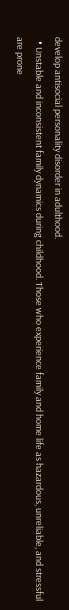develop antisocial personality disorder in adulthood.
  • Unstable and inconsistent family dynamics during childhood. Those who experience family and home life as hazardous, unreliable, and stressful are prone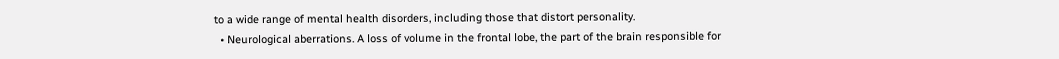to a wide range of mental health disorders, including those that distort personality.
  • Neurological aberrations. A loss of volume in the frontal lobe, the part of the brain responsible for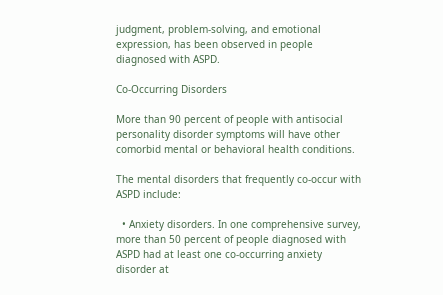judgment, problem-solving, and emotional expression, has been observed in people diagnosed with ASPD.

Co-Occurring Disorders

More than 90 percent of people with antisocial personality disorder symptoms will have other comorbid mental or behavioral health conditions.

The mental disorders that frequently co-occur with ASPD include:

  • Anxiety disorders. In one comprehensive survey, more than 50 percent of people diagnosed with ASPD had at least one co-occurring anxiety disorder at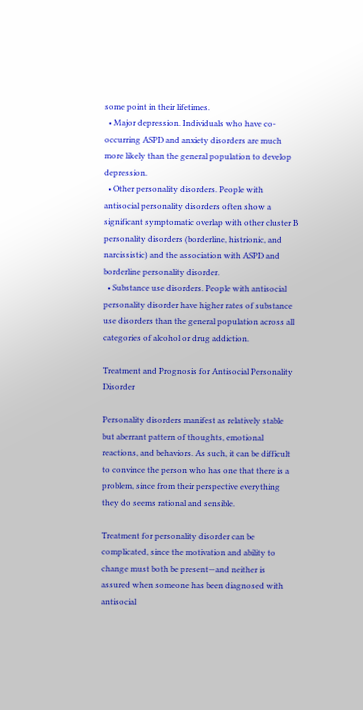some point in their lifetimes.
  • Major depression. Individuals who have co-occurring ASPD and anxiety disorders are much more likely than the general population to develop depression.
  • Other personality disorders. People with antisocial personality disorders often show a significant symptomatic overlap with other cluster B personality disorders (borderline, histrionic, and narcissistic) and the association with ASPD and borderline personality disorder.
  • Substance use disorders. People with antisocial personality disorder have higher rates of substance use disorders than the general population across all categories of alcohol or drug addiction.

Treatment and Prognosis for Antisocial Personality Disorder

Personality disorders manifest as relatively stable but aberrant pattern of thoughts, emotional reactions, and behaviors. As such, it can be difficult to convince the person who has one that there is a problem, since from their perspective everything they do seems rational and sensible.

Treatment for personality disorder can be complicated, since the motivation and ability to change must both be present—and neither is assured when someone has been diagnosed with antisocial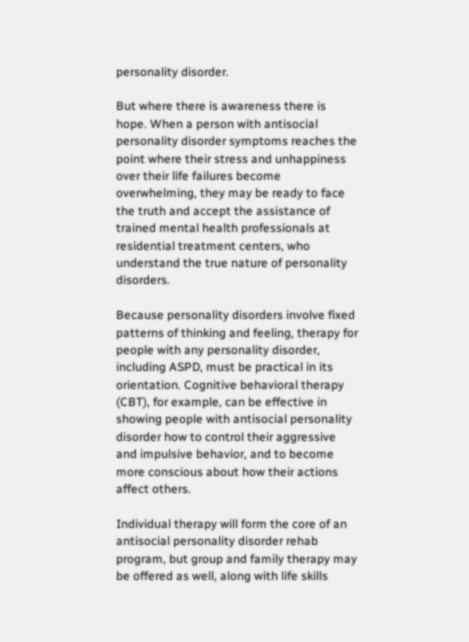personality disorder.

But where there is awareness there is hope. When a person with antisocial personality disorder symptoms reaches the point where their stress and unhappiness over their life failures become overwhelming, they may be ready to face the truth and accept the assistance of trained mental health professionals at residential treatment centers, who understand the true nature of personality disorders.

Because personality disorders involve fixed patterns of thinking and feeling, therapy for people with any personality disorder, including ASPD, must be practical in its orientation. Cognitive behavioral therapy (CBT), for example, can be effective in showing people with antisocial personality disorder how to control their aggressive and impulsive behavior, and to become more conscious about how their actions affect others.

Individual therapy will form the core of an antisocial personality disorder rehab program, but group and family therapy may be offered as well, along with life skills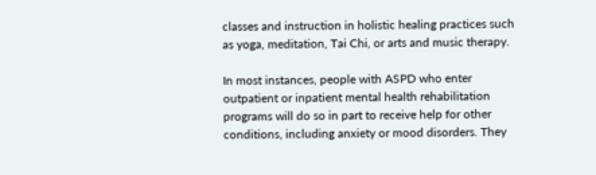classes and instruction in holistic healing practices such as yoga, meditation, Tai Chi, or arts and music therapy.

In most instances, people with ASPD who enter outpatient or inpatient mental health rehabilitation programs will do so in part to receive help for other conditions, including anxiety or mood disorders. They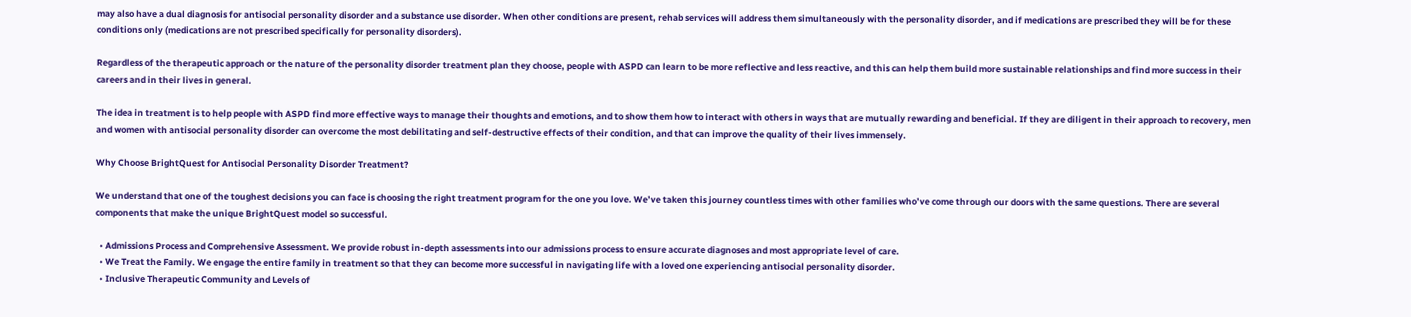may also have a dual diagnosis for antisocial personality disorder and a substance use disorder. When other conditions are present, rehab services will address them simultaneously with the personality disorder, and if medications are prescribed they will be for these conditions only (medications are not prescribed specifically for personality disorders).

Regardless of the therapeutic approach or the nature of the personality disorder treatment plan they choose, people with ASPD can learn to be more reflective and less reactive, and this can help them build more sustainable relationships and find more success in their careers and in their lives in general.

The idea in treatment is to help people with ASPD find more effective ways to manage their thoughts and emotions, and to show them how to interact with others in ways that are mutually rewarding and beneficial. If they are diligent in their approach to recovery, men and women with antisocial personality disorder can overcome the most debilitating and self-destructive effects of their condition, and that can improve the quality of their lives immensely.

Why Choose BrightQuest for Antisocial Personality Disorder Treatment?

We understand that one of the toughest decisions you can face is choosing the right treatment program for the one you love. We’ve taken this journey countless times with other families who’ve come through our doors with the same questions. There are several components that make the unique BrightQuest model so successful.

  • Admissions Process and Comprehensive Assessment. We provide robust in-depth assessments into our admissions process to ensure accurate diagnoses and most appropriate level of care.
  • We Treat the Family. We engage the entire family in treatment so that they can become more successful in navigating life with a loved one experiencing antisocial personality disorder.
  • Inclusive Therapeutic Community and Levels of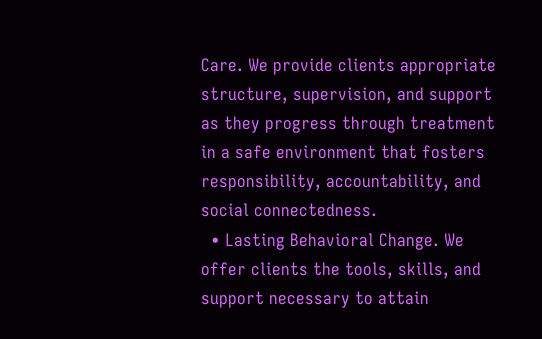Care. We provide clients appropriate structure, supervision, and support as they progress through treatment in a safe environment that fosters responsibility, accountability, and social connectedness.
  • Lasting Behavioral Change. We offer clients the tools, skills, and support necessary to attain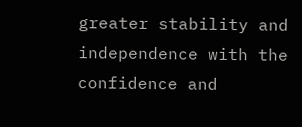greater stability and independence with the confidence and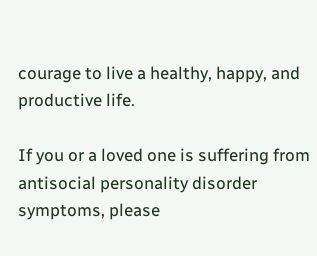courage to live a healthy, happy, and productive life.

If you or a loved one is suffering from antisocial personality disorder symptoms, please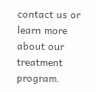contact us or learn more about our treatment program.